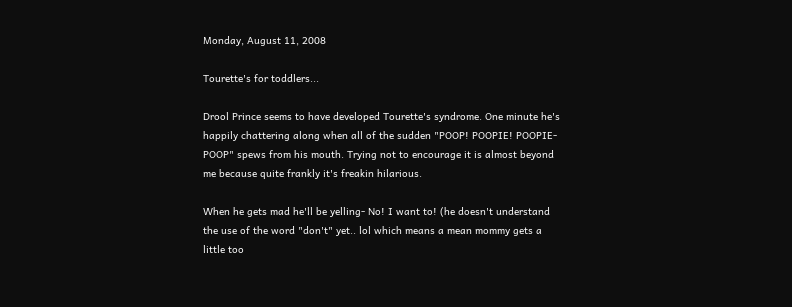Monday, August 11, 2008

Tourette's for toddlers...

Drool Prince seems to have developed Tourette's syndrome. One minute he's happily chattering along when all of the sudden "POOP! POOPIE! POOPIE-POOP" spews from his mouth. Trying not to encourage it is almost beyond me because quite frankly it's freakin hilarious.

When he gets mad he'll be yelling- No! I want to! (he doesn't understand the use of the word "don't" yet.. lol which means a mean mommy gets a little too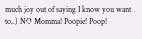much joy out of saying I know you want to..) NO Momma! Poopie! Poop!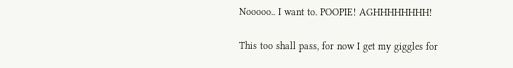Nooooo.. I want to. POOPIE! AGHHHHHHHH!

This too shall pass, for now I get my giggles for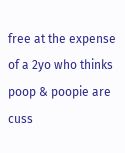free at the expense of a 2yo who thinks poop & poopie are cuss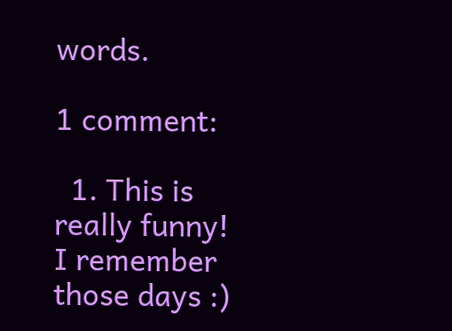words.

1 comment:

  1. This is really funny! I remember those days :)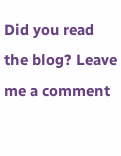Did you read the blog? Leave me a comment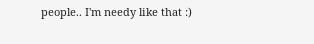people.. I'm needy like that :)